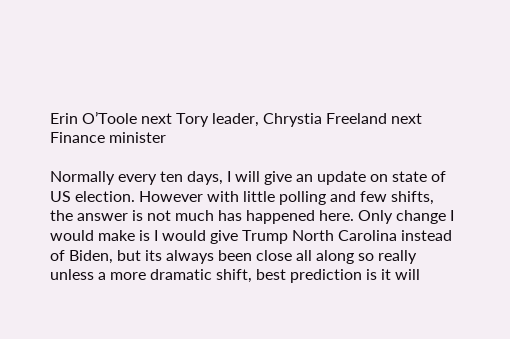Erin O’Toole next Tory leader, Chrystia Freeland next Finance minister

Normally every ten days, I will give an update on state of US election. However with little polling and few shifts, the answer is not much has happened here. Only change I would make is I would give Trump North Carolina instead of Biden, but its always been close all along so really unless a more dramatic shift, best prediction is it will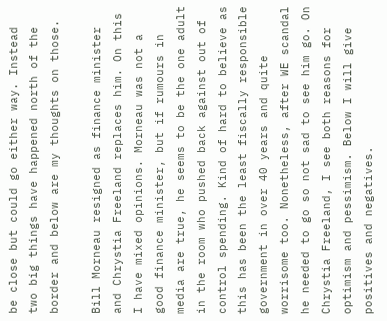be close but could go either way. Instead two big things have happened north of the border and below are my thoughts on those.

Bill Morneau resigned as finance minister and Chrystia Freeland replaces him. On this I have mixed opinions. Morneau was not a good finance minister, but if rumours in media are true, he seems to be the one adult in the room who pushed back against out of control spending. Kind of hard to believe as this has been the least fiscally responsible government in over 40 years and quite worrisome too. Nonetheless, after WE scandal he needed to go so not sad to see him go. On Chrystia Freeland, I see both reasons for optimism and pessimism. Below I will give positives and negatives.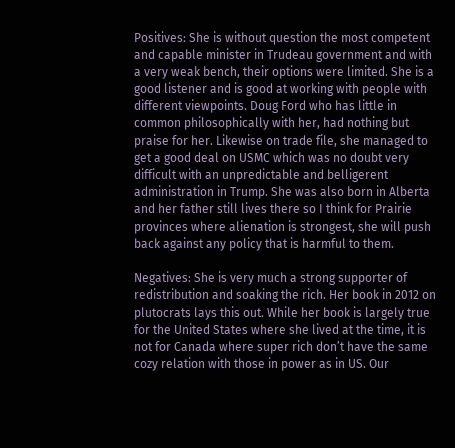Positives: She is without question the most competent and capable minister in Trudeau government and with a very weak bench, their options were limited. She is a good listener and is good at working with people with different viewpoints. Doug Ford who has little in common philosophically with her, had nothing but praise for her. Likewise on trade file, she managed to get a good deal on USMC which was no doubt very difficult with an unpredictable and belligerent administration in Trump. She was also born in Alberta and her father still lives there so I think for Prairie provinces where alienation is strongest, she will push back against any policy that is harmful to them.

Negatives: She is very much a strong supporter of redistribution and soaking the rich. Her book in 2012 on plutocrats lays this out. While her book is largely true for the United States where she lived at the time, it is not for Canada where super rich don’t have the same cozy relation with those in power as in US. Our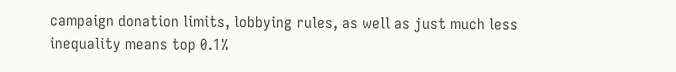campaign donation limits, lobbying rules, as well as just much less inequality means top 0.1%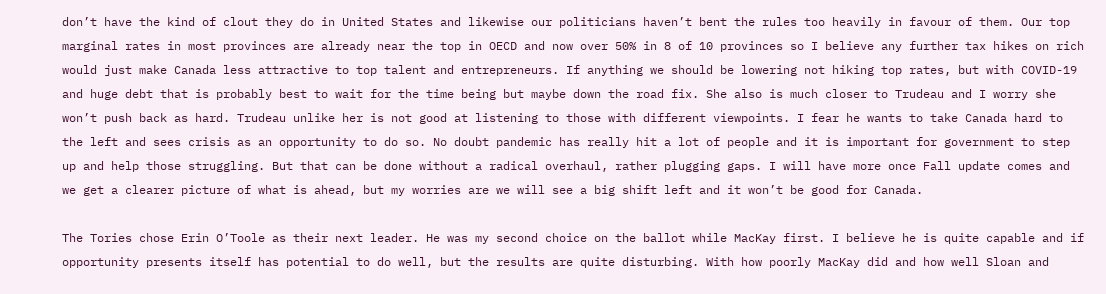don’t have the kind of clout they do in United States and likewise our politicians haven’t bent the rules too heavily in favour of them. Our top marginal rates in most provinces are already near the top in OECD and now over 50% in 8 of 10 provinces so I believe any further tax hikes on rich would just make Canada less attractive to top talent and entrepreneurs. If anything we should be lowering not hiking top rates, but with COVID-19 and huge debt that is probably best to wait for the time being but maybe down the road fix. She also is much closer to Trudeau and I worry she won’t push back as hard. Trudeau unlike her is not good at listening to those with different viewpoints. I fear he wants to take Canada hard to the left and sees crisis as an opportunity to do so. No doubt pandemic has really hit a lot of people and it is important for government to step up and help those struggling. But that can be done without a radical overhaul, rather plugging gaps. I will have more once Fall update comes and we get a clearer picture of what is ahead, but my worries are we will see a big shift left and it won’t be good for Canada.

The Tories chose Erin O’Toole as their next leader. He was my second choice on the ballot while MacKay first. I believe he is quite capable and if opportunity presents itself has potential to do well, but the results are quite disturbing. With how poorly MacKay did and how well Sloan and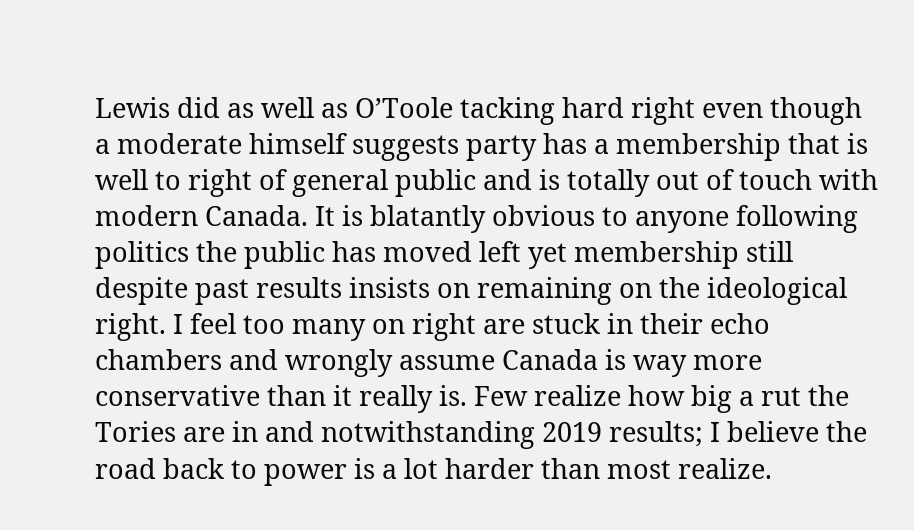Lewis did as well as O’Toole tacking hard right even though a moderate himself suggests party has a membership that is well to right of general public and is totally out of touch with modern Canada. It is blatantly obvious to anyone following politics the public has moved left yet membership still despite past results insists on remaining on the ideological right. I feel too many on right are stuck in their echo chambers and wrongly assume Canada is way more conservative than it really is. Few realize how big a rut the Tories are in and notwithstanding 2019 results; I believe the road back to power is a lot harder than most realize.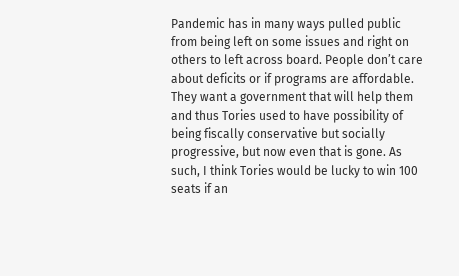Pandemic has in many ways pulled public from being left on some issues and right on others to left across board. People don’t care about deficits or if programs are affordable. They want a government that will help them and thus Tories used to have possibility of being fiscally conservative but socially progressive, but now even that is gone. As such, I think Tories would be lucky to win 100 seats if an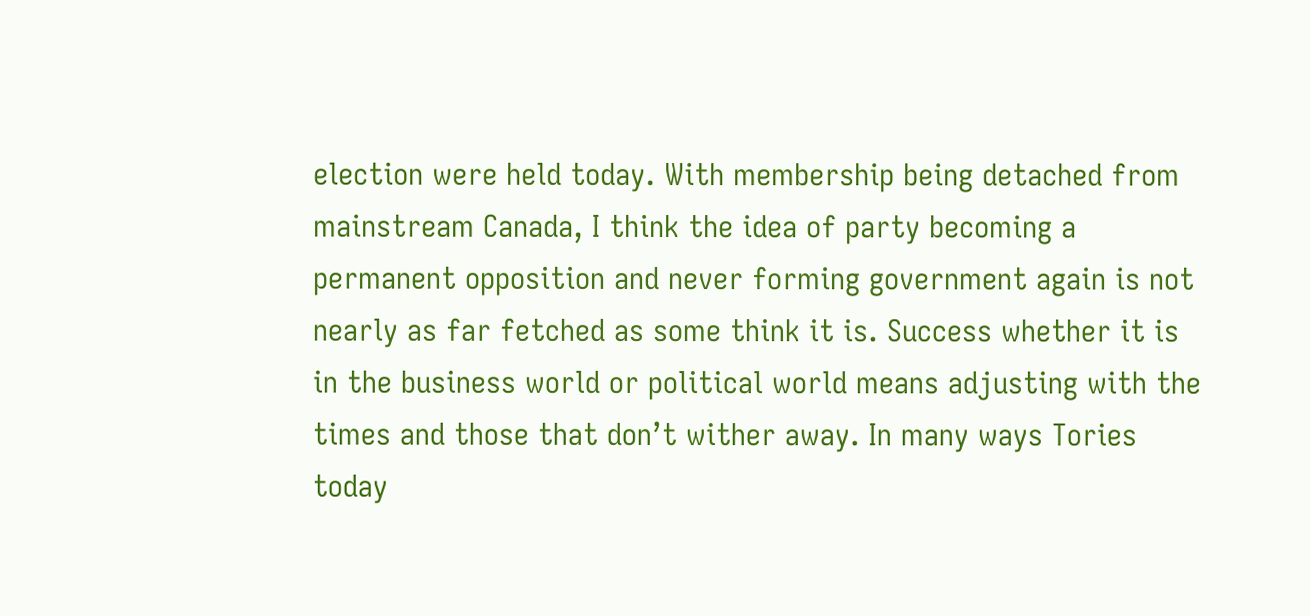election were held today. With membership being detached from mainstream Canada, I think the idea of party becoming a permanent opposition and never forming government again is not nearly as far fetched as some think it is. Success whether it is in the business world or political world means adjusting with the times and those that don’t wither away. In many ways Tories today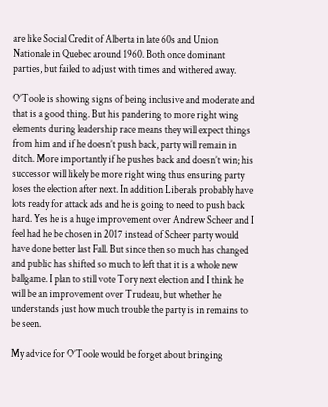are like Social Credit of Alberta in late 60s and Union Nationale in Quebec around 1960. Both once dominant parties, but failed to adjust with times and withered away.

O’Toole is showing signs of being inclusive and moderate and that is a good thing. But his pandering to more right wing elements during leadership race means they will expect things from him and if he doesn’t push back, party will remain in ditch. More importantly if he pushes back and doesn’t win; his successor will likely be more right wing thus ensuring party loses the election after next. In addition Liberals probably have lots ready for attack ads and he is going to need to push back hard. Yes he is a huge improvement over Andrew Scheer and I feel had he be chosen in 2017 instead of Scheer party would have done better last Fall. But since then so much has changed and public has shifted so much to left that it is a whole new ballgame. I plan to still vote Tory next election and I think he will be an improvement over Trudeau, but whether he understands just how much trouble the party is in remains to be seen.

My advice for O’Toole would be forget about bringing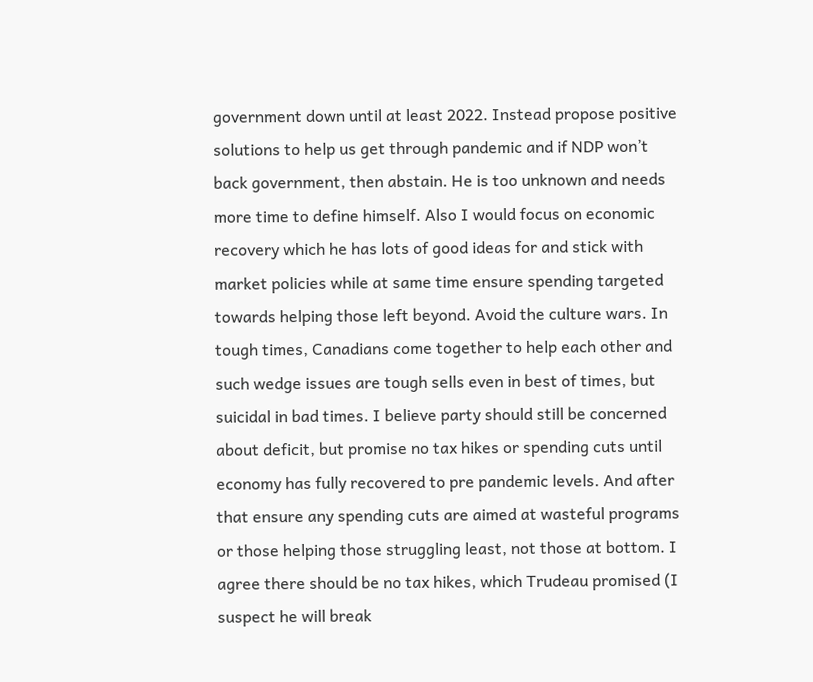government down until at least 2022. Instead propose positive solutions to help us get through pandemic and if NDP won’t back government, then abstain. He is too unknown and needs more time to define himself. Also I would focus on economic recovery which he has lots of good ideas for and stick with market policies while at same time ensure spending targeted towards helping those left beyond. Avoid the culture wars. In tough times, Canadians come together to help each other and such wedge issues are tough sells even in best of times, but suicidal in bad times. I believe party should still be concerned about deficit, but promise no tax hikes or spending cuts until economy has fully recovered to pre pandemic levels. And after that ensure any spending cuts are aimed at wasteful programs or those helping those struggling least, not those at bottom. I agree there should be no tax hikes, which Trudeau promised (I suspect he will break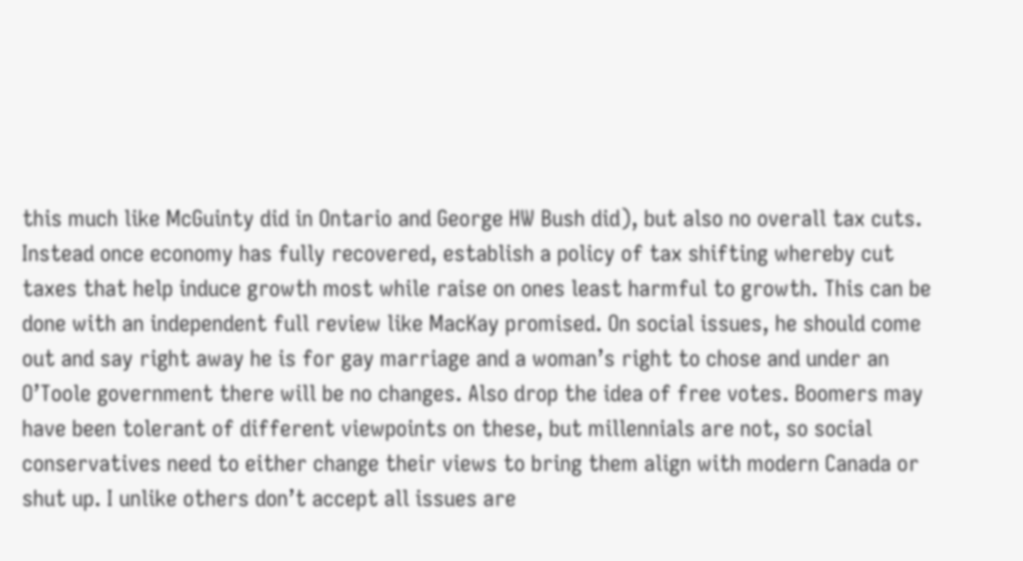this much like McGuinty did in Ontario and George HW Bush did), but also no overall tax cuts. Instead once economy has fully recovered, establish a policy of tax shifting whereby cut taxes that help induce growth most while raise on ones least harmful to growth. This can be done with an independent full review like MacKay promised. On social issues, he should come out and say right away he is for gay marriage and a woman’s right to chose and under an O’Toole government there will be no changes. Also drop the idea of free votes. Boomers may have been tolerant of different viewpoints on these, but millennials are not, so social conservatives need to either change their views to bring them align with modern Canada or shut up. I unlike others don’t accept all issues are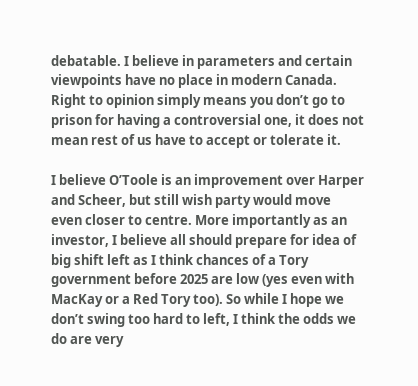debatable. I believe in parameters and certain viewpoints have no place in modern Canada. Right to opinion simply means you don’t go to prison for having a controversial one, it does not mean rest of us have to accept or tolerate it.

I believe O’Toole is an improvement over Harper and Scheer, but still wish party would move even closer to centre. More importantly as an investor, I believe all should prepare for idea of big shift left as I think chances of a Tory government before 2025 are low (yes even with MacKay or a Red Tory too). So while I hope we don’t swing too hard to left, I think the odds we do are very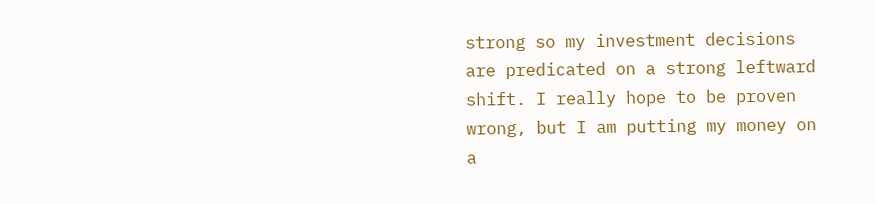strong so my investment decisions are predicated on a strong leftward shift. I really hope to be proven wrong, but I am putting my money on a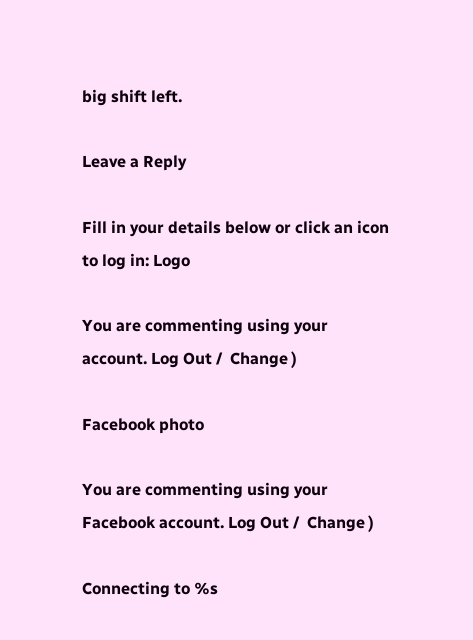big shift left.

Leave a Reply

Fill in your details below or click an icon to log in: Logo

You are commenting using your account. Log Out /  Change )

Facebook photo

You are commenting using your Facebook account. Log Out /  Change )

Connecting to %s